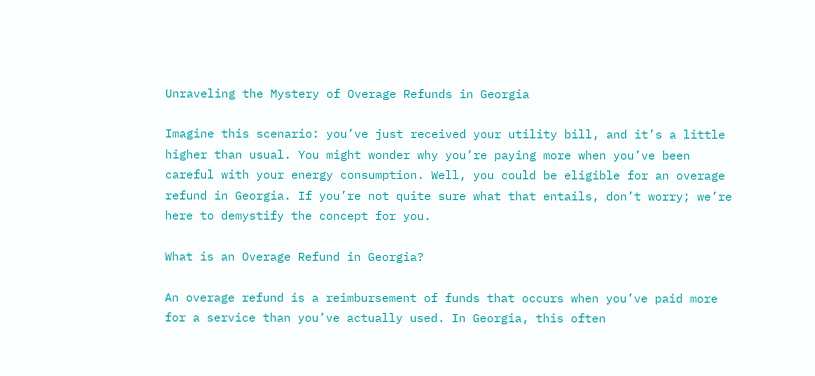Unraveling the Mystery of Overage Refunds in Georgia

Imagine this scenario: you’ve just received your utility bill, and it’s a little higher than usual. You might wonder why you’re paying more when you’ve been careful with your energy consumption. Well, you could be eligible for an overage refund in Georgia. If you’re not quite sure what that entails, don’t worry; we’re here to demystify the concept for you.

What is an Overage Refund in Georgia?

An overage refund is a reimbursement of funds that occurs when you’ve paid more for a service than you’ve actually used. In Georgia, this often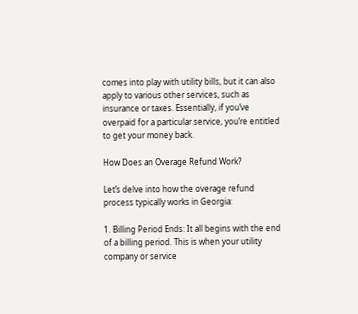comes into play with utility bills, but it can also apply to various other services, such as insurance or taxes. Essentially, if you’ve overpaid for a particular service, you’re entitled to get your money back.

How Does an Overage Refund Work?

Let’s delve into how the overage refund process typically works in Georgia:

1. Billing Period Ends: It all begins with the end of a billing period. This is when your utility company or service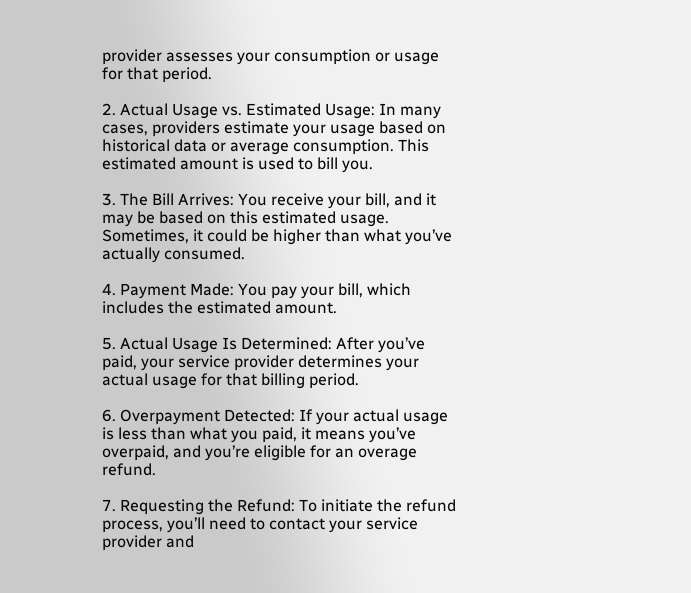provider assesses your consumption or usage for that period.

2. Actual Usage vs. Estimated Usage: In many cases, providers estimate your usage based on historical data or average consumption. This estimated amount is used to bill you.

3. The Bill Arrives: You receive your bill, and it may be based on this estimated usage. Sometimes, it could be higher than what you’ve actually consumed.

4. Payment Made: You pay your bill, which includes the estimated amount.

5. Actual Usage Is Determined: After you’ve paid, your service provider determines your actual usage for that billing period.

6. Overpayment Detected: If your actual usage is less than what you paid, it means you’ve overpaid, and you’re eligible for an overage refund.

7. Requesting the Refund: To initiate the refund process, you’ll need to contact your service provider and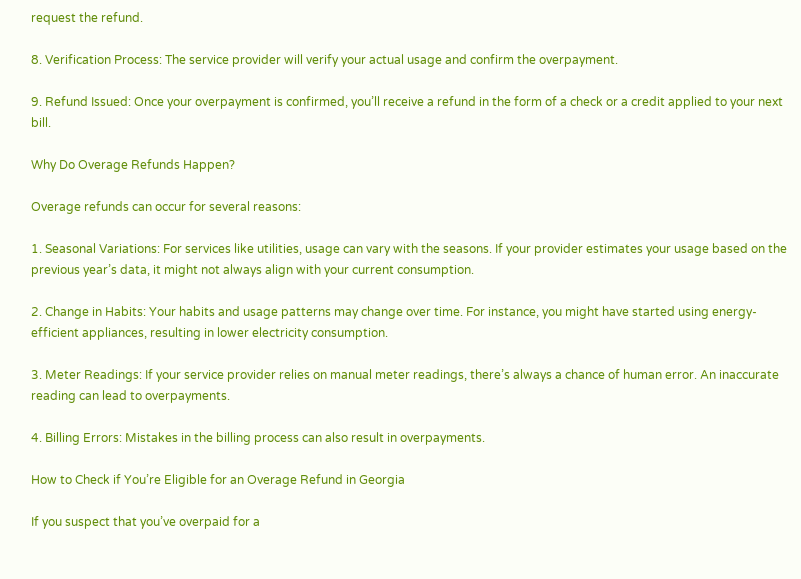request the refund.

8. Verification Process: The service provider will verify your actual usage and confirm the overpayment.

9. Refund Issued: Once your overpayment is confirmed, you’ll receive a refund in the form of a check or a credit applied to your next bill.

Why Do Overage Refunds Happen?

Overage refunds can occur for several reasons:

1. Seasonal Variations: For services like utilities, usage can vary with the seasons. If your provider estimates your usage based on the previous year’s data, it might not always align with your current consumption.

2. Change in Habits: Your habits and usage patterns may change over time. For instance, you might have started using energy-efficient appliances, resulting in lower electricity consumption.

3. Meter Readings: If your service provider relies on manual meter readings, there’s always a chance of human error. An inaccurate reading can lead to overpayments.

4. Billing Errors: Mistakes in the billing process can also result in overpayments.

How to Check if You’re Eligible for an Overage Refund in Georgia

If you suspect that you’ve overpaid for a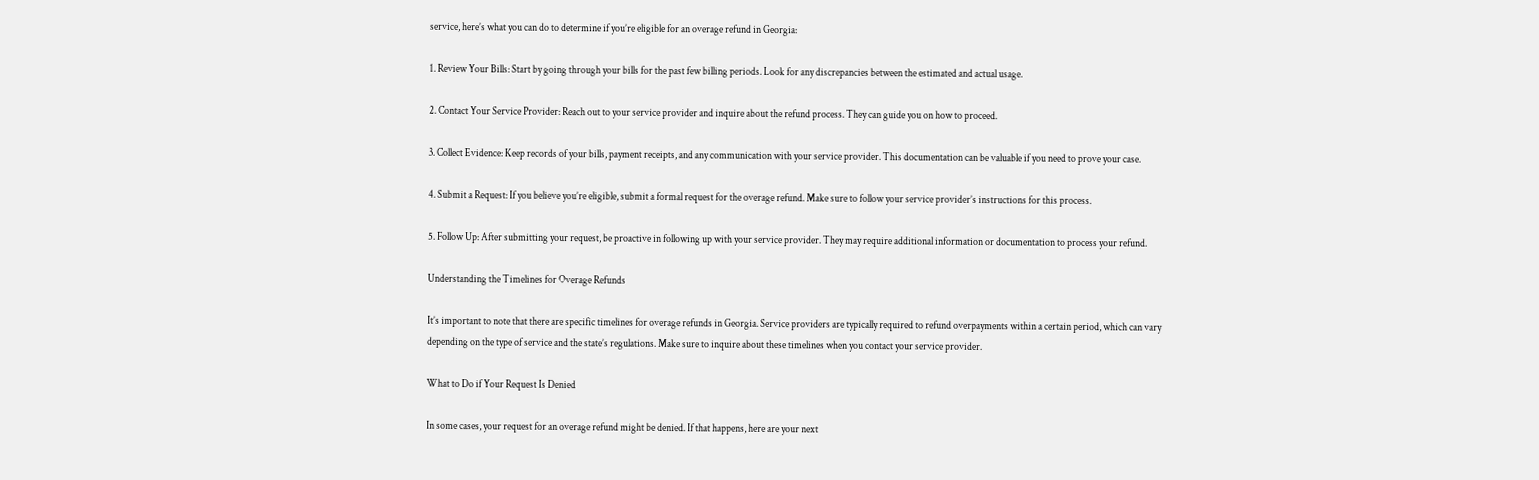service, here’s what you can do to determine if you’re eligible for an overage refund in Georgia:

1. Review Your Bills: Start by going through your bills for the past few billing periods. Look for any discrepancies between the estimated and actual usage.

2. Contact Your Service Provider: Reach out to your service provider and inquire about the refund process. They can guide you on how to proceed.

3. Collect Evidence: Keep records of your bills, payment receipts, and any communication with your service provider. This documentation can be valuable if you need to prove your case.

4. Submit a Request: If you believe you’re eligible, submit a formal request for the overage refund. Make sure to follow your service provider’s instructions for this process.

5. Follow Up: After submitting your request, be proactive in following up with your service provider. They may require additional information or documentation to process your refund.

Understanding the Timelines for Overage Refunds

It’s important to note that there are specific timelines for overage refunds in Georgia. Service providers are typically required to refund overpayments within a certain period, which can vary depending on the type of service and the state’s regulations. Make sure to inquire about these timelines when you contact your service provider.

What to Do if Your Request Is Denied

In some cases, your request for an overage refund might be denied. If that happens, here are your next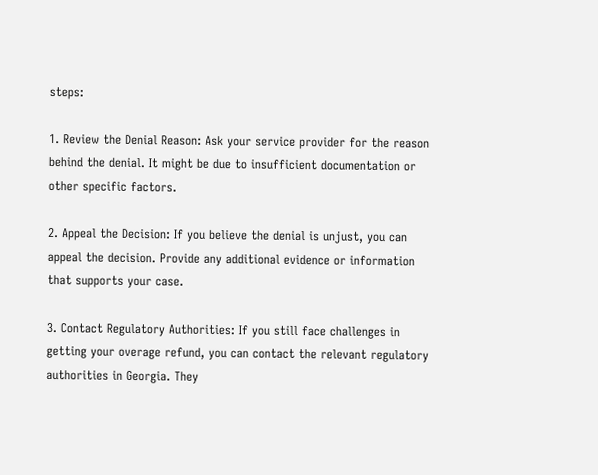steps:

1. Review the Denial Reason: Ask your service provider for the reason behind the denial. It might be due to insufficient documentation or other specific factors.

2. Appeal the Decision: If you believe the denial is unjust, you can appeal the decision. Provide any additional evidence or information that supports your case.

3. Contact Regulatory Authorities: If you still face challenges in getting your overage refund, you can contact the relevant regulatory authorities in Georgia. They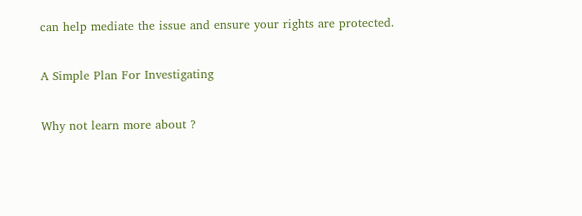can help mediate the issue and ensure your rights are protected.

A Simple Plan For Investigating

Why not learn more about ?